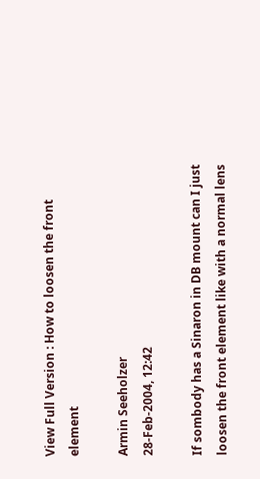View Full Version : How to loosen the front element

Armin Seeholzer
28-Feb-2004, 12:42

If sombody has a Sinaron in DB mount can I just loosen the front element like with a normal lens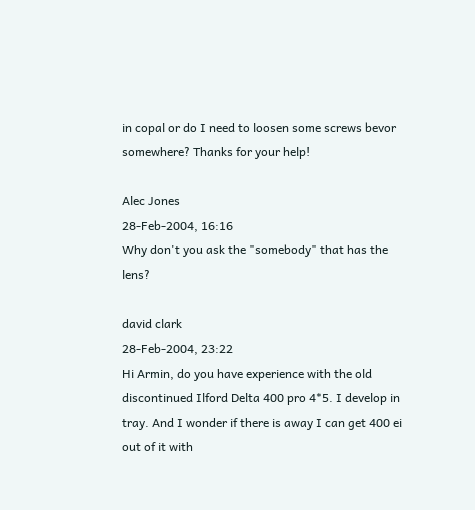in copal or do I need to loosen some screws bevor somewhere? Thanks for your help!

Alec Jones
28-Feb-2004, 16:16
Why don't you ask the "somebody" that has the lens?

david clark
28-Feb-2004, 23:22
Hi Armin, do you have experience with the old discontinued Ilford Delta 400 pro 4*5. I develop in tray. And I wonder if there is away I can get 400 ei out of it with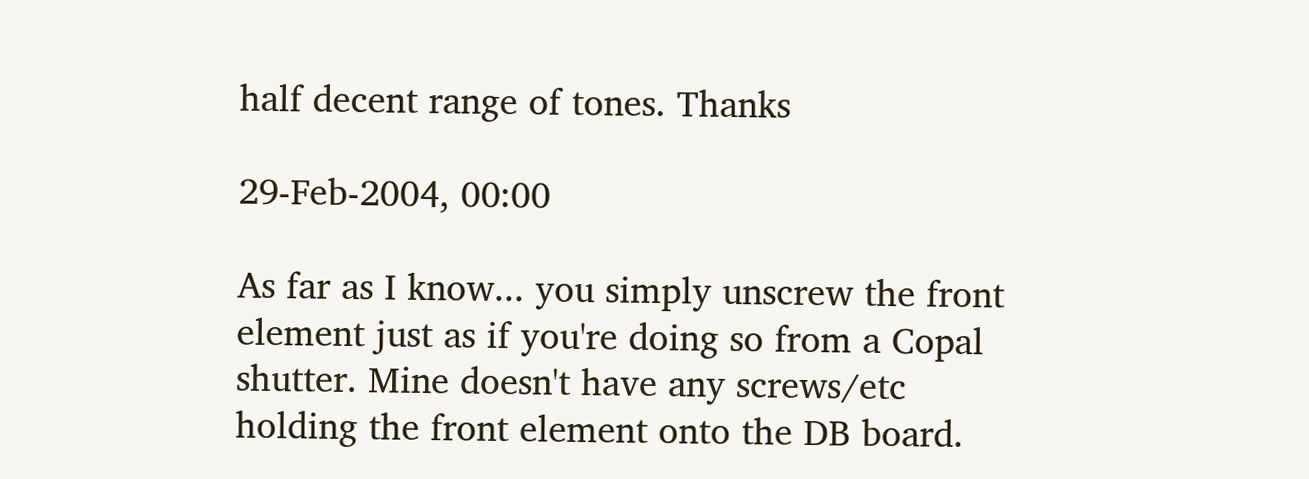half decent range of tones. Thanks

29-Feb-2004, 00:00

As far as I know... you simply unscrew the front element just as if you're doing so from a Copal shutter. Mine doesn't have any screws/etc holding the front element onto the DB board.